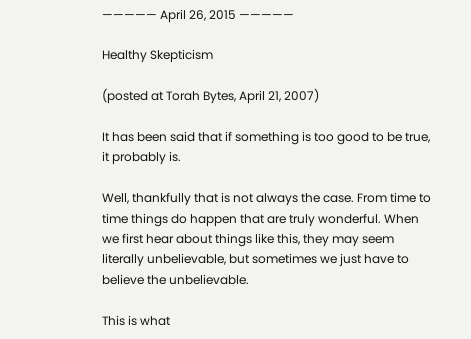————— April 26, 2015 —————

Healthy Skepticism

(posted at Torah Bytes, April 21, 2007)

It has been said that if something is too good to be true, it probably is.

Well, thankfully that is not always the case. From time to time things do happen that are truly wonderful. When we first hear about things like this, they may seem literally unbelievable, but sometimes we just have to believe the unbelievable.

This is what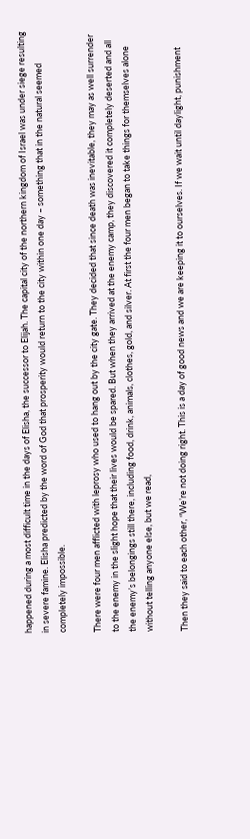happened during a most difficult time in the days of Elisha, the successor to Elijah. The capital city of the northern kingdom of Israel was under siege resulting in severe famine. Elisha predicted by the word of God that prosperity would return to the city within one day – something that in the natural seemed completely impossible.

There were four men afflicted with leprosy who used to hang out by the city gate. They decided that since death was inevitable, they may as well surrender to the enemy in the slight hope that their lives would be spared. But when they arrived at the enemy camp, they discovered it completely deserted and all the enemy’s belongings still there, including food, drink, animals, clothes, gold, and silver. At first the four men began to take things for themselves alone without telling anyone else, but we read,

Then they said to each other, “We’re not doing right. This is a day of good news and we are keeping it to ourselves. If we wait until daylight, punishment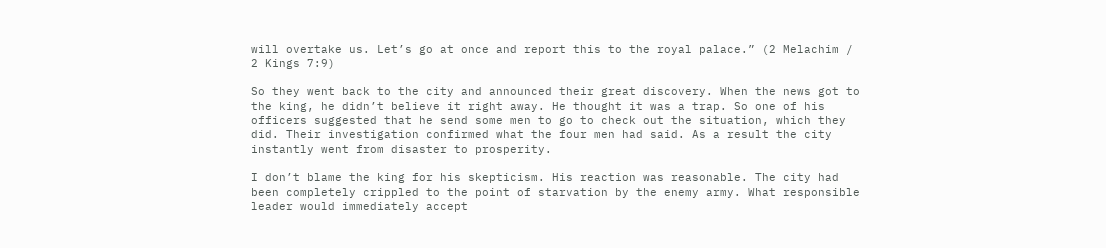will overtake us. Let’s go at once and report this to the royal palace.” (2 Melachim / 2 Kings 7:9)

So they went back to the city and announced their great discovery. When the news got to the king, he didn’t believe it right away. He thought it was a trap. So one of his officers suggested that he send some men to go to check out the situation, which they did. Their investigation confirmed what the four men had said. As a result the city instantly went from disaster to prosperity.

I don’t blame the king for his skepticism. His reaction was reasonable. The city had been completely crippled to the point of starvation by the enemy army. What responsible leader would immediately accept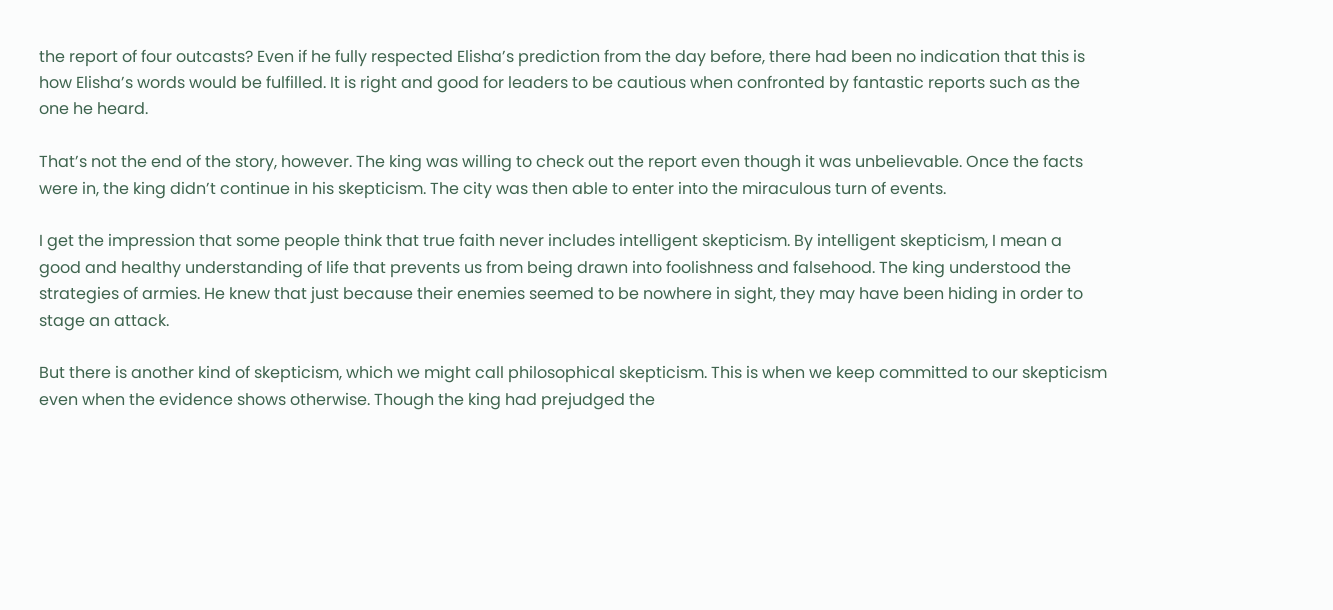the report of four outcasts? Even if he fully respected Elisha’s prediction from the day before, there had been no indication that this is how Elisha’s words would be fulfilled. It is right and good for leaders to be cautious when confronted by fantastic reports such as the one he heard.

That’s not the end of the story, however. The king was willing to check out the report even though it was unbelievable. Once the facts were in, the king didn’t continue in his skepticism. The city was then able to enter into the miraculous turn of events.

I get the impression that some people think that true faith never includes intelligent skepticism. By intelligent skepticism, I mean a good and healthy understanding of life that prevents us from being drawn into foolishness and falsehood. The king understood the strategies of armies. He knew that just because their enemies seemed to be nowhere in sight, they may have been hiding in order to stage an attack.

But there is another kind of skepticism, which we might call philosophical skepticism. This is when we keep committed to our skepticism even when the evidence shows otherwise. Though the king had prejudged the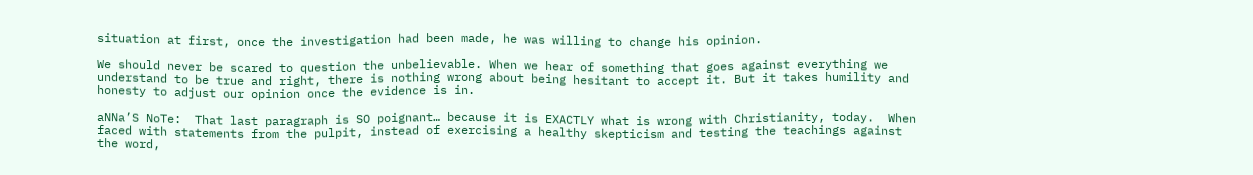situation at first, once the investigation had been made, he was willing to change his opinion.

We should never be scared to question the unbelievable. When we hear of something that goes against everything we understand to be true and right, there is nothing wrong about being hesitant to accept it. But it takes humility and honesty to adjust our opinion once the evidence is in.

aNNa’S NoTe:  That last paragraph is SO poignant… because it is EXACTLY what is wrong with Christianity, today.  When faced with statements from the pulpit, instead of exercising a healthy skepticism and testing the teachings against the word,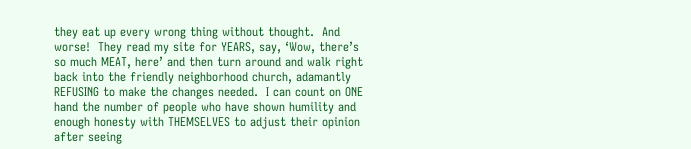they eat up every wrong thing without thought.  And worse!  They read my site for YEARS, say, ‘Wow, there’s so much MEAT, here’ and then turn around and walk right back into the friendly neighborhood church, adamantly REFUSING to make the changes needed.  I can count on ONE hand the number of people who have shown humility and enough honesty with THEMSELVES to adjust their opinion after seeing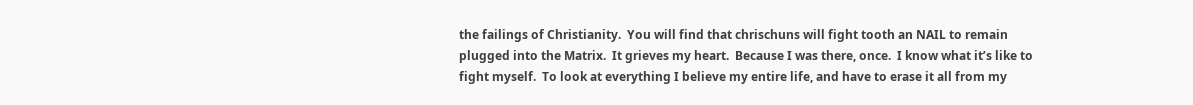the failings of Christianity.  You will find that chrischuns will fight tooth an NAIL to remain plugged into the Matrix.  It grieves my heart.  Because I was there, once.  I know what it’s like to fight myself.  To look at everything I believe my entire life, and have to erase it all from my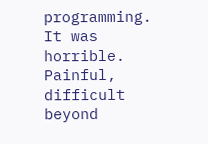programming.  It was horrible.  Painful, difficult beyond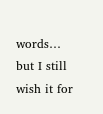words… but I still wish it for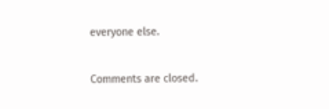everyone else.

Comments are closed.